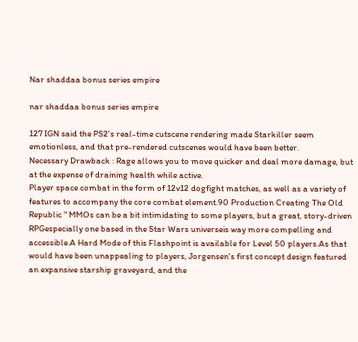Nar shaddaa bonus series empire

nar shaddaa bonus series empire

127 IGN said the PS2's real-time cutscene rendering made Starkiller seem emotionless, and that pre-rendered cutscenes would have been better.
Necessary Drawback : Rage allows you to move quicker and deal more damage, but at the expense of draining health while active.
Player space combat in the form of 12v12 dogfight matches, as well as a variety of features to accompany the core combat element.90 Production Creating The Old Republic " MMOs can be a bit intimidating to some players, but a great, story-driven RPGespecially one based in the Star Wars universeis way more compelling and accessible.A Hard Mode of this Flashpoint is available for Level 50 players.As that would have been unappealing to players, Jorgensen's first concept design featured an expansive starship graveyard, and the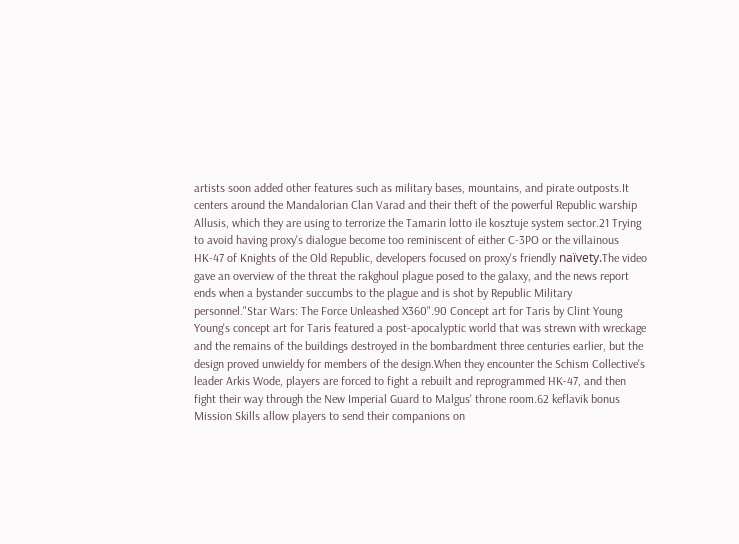artists soon added other features such as military bases, mountains, and pirate outposts.It centers around the Mandalorian Clan Varad and their theft of the powerful Republic warship Allusis, which they are using to terrorize the Tamarin lotto ile kosztuje system sector.21 Trying to avoid having proxy's dialogue become too reminiscent of either C-3PO or the villainous HK-47 of Knights of the Old Republic, developers focused on proxy's friendly naïvety.The video gave an overview of the threat the rakghoul plague posed to the galaxy, and the news report ends when a bystander succumbs to the plague and is shot by Republic Military personnel."Star Wars: The Force Unleashed X360".90 Concept art for Taris by Clint Young Young's concept art for Taris featured a post-apocalyptic world that was strewn with wreckage and the remains of the buildings destroyed in the bombardment three centuries earlier, but the design proved unwieldy for members of the design.When they encounter the Schism Collective's leader Arkis Wode, players are forced to fight a rebuilt and reprogrammed HK-47, and then fight their way through the New Imperial Guard to Malgus' throne room.62 keflavik bonus Mission Skills allow players to send their companions on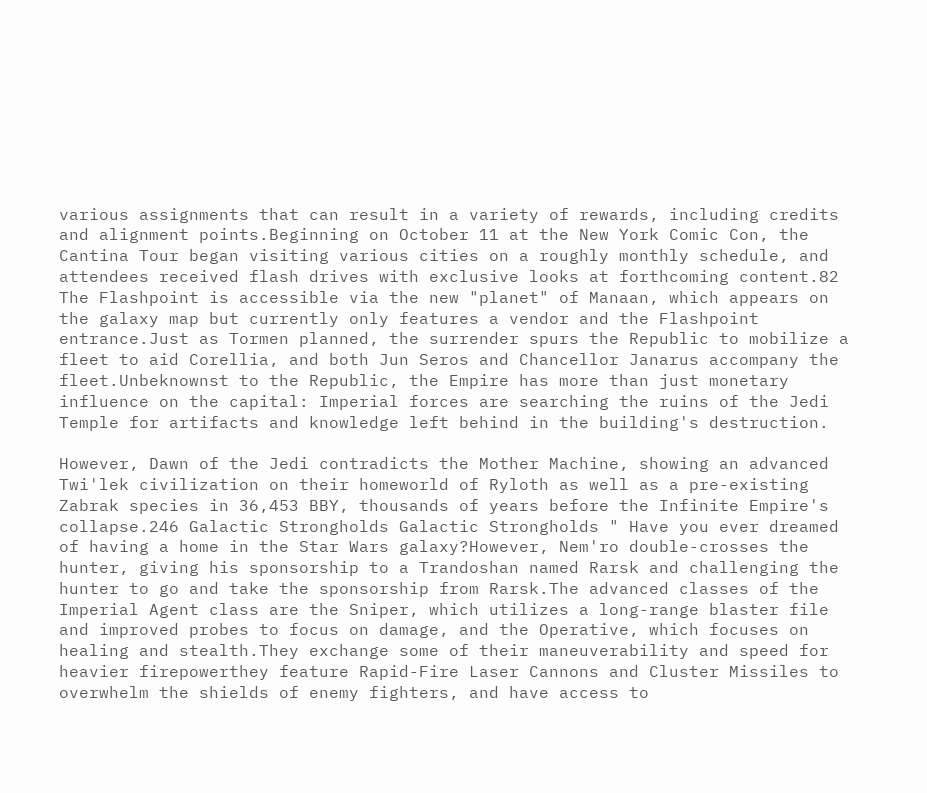various assignments that can result in a variety of rewards, including credits and alignment points.Beginning on October 11 at the New York Comic Con, the Cantina Tour began visiting various cities on a roughly monthly schedule, and attendees received flash drives with exclusive looks at forthcoming content.82 The Flashpoint is accessible via the new "planet" of Manaan, which appears on the galaxy map but currently only features a vendor and the Flashpoint entrance.Just as Tormen planned, the surrender spurs the Republic to mobilize a fleet to aid Corellia, and both Jun Seros and Chancellor Janarus accompany the fleet.Unbeknownst to the Republic, the Empire has more than just monetary influence on the capital: Imperial forces are searching the ruins of the Jedi Temple for artifacts and knowledge left behind in the building's destruction.

However, Dawn of the Jedi contradicts the Mother Machine, showing an advanced Twi'lek civilization on their homeworld of Ryloth as well as a pre-existing Zabrak species in 36,453 BBY, thousands of years before the Infinite Empire's collapse.246 Galactic Strongholds Galactic Strongholds " Have you ever dreamed of having a home in the Star Wars galaxy?However, Nem'ro double-crosses the hunter, giving his sponsorship to a Trandoshan named Rarsk and challenging the hunter to go and take the sponsorship from Rarsk.The advanced classes of the Imperial Agent class are the Sniper, which utilizes a long-range blaster file and improved probes to focus on damage, and the Operative, which focuses on healing and stealth.They exchange some of their maneuverability and speed for heavier firepowerthey feature Rapid-Fire Laser Cannons and Cluster Missiles to overwhelm the shields of enemy fighters, and have access to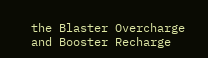the Blaster Overcharge and Booster Recharge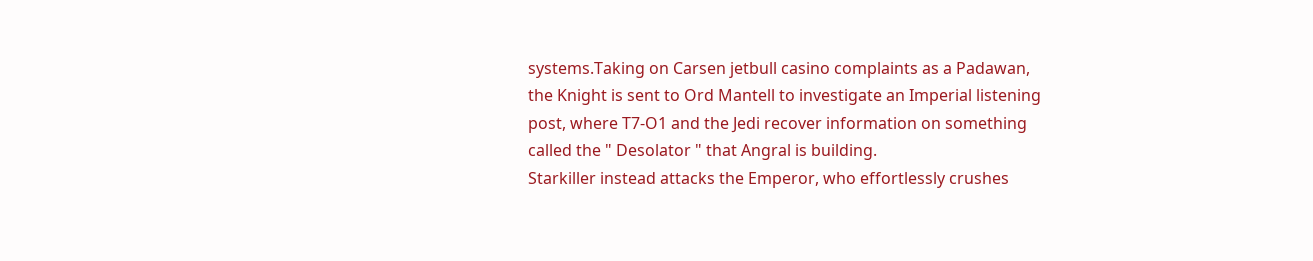systems.Taking on Carsen jetbull casino complaints as a Padawan, the Knight is sent to Ord Mantell to investigate an Imperial listening post, where T7-O1 and the Jedi recover information on something called the " Desolator " that Angral is building.
Starkiller instead attacks the Emperor, who effortlessly crushes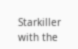Starkiller with the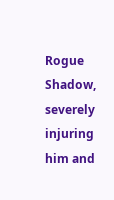Rogue Shadow, severely injuring him and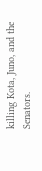killing Kota, Juno, and the Senators.